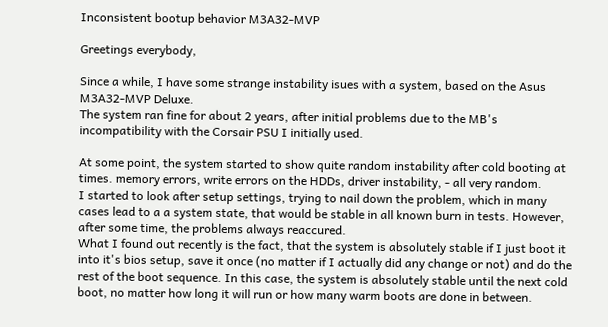Inconsistent bootup behavior M3A32-MVP

Greetings everybody,

Since a while, I have some strange instability isues with a system, based on the Asus M3A32-MVP Deluxe.
The system ran fine for about 2 years, after initial problems due to the MB's incompatibility with the Corsair PSU I initially used.

At some point, the system started to show quite random instability after cold booting at times. memory errors, write errors on the HDDs, driver instability, - all very random.
I started to look after setup settings, trying to nail down the problem, which in many cases lead to a a system state, that would be stable in all known burn in tests. However, after some time, the problems always reaccured.
What I found out recently is the fact, that the system is absolutely stable if I just boot it into it's bios setup, save it once (no matter if I actually did any change or not) and do the rest of the boot sequence. In this case, the system is absolutely stable until the next cold boot, no matter how long it will run or how many warm boots are done in between.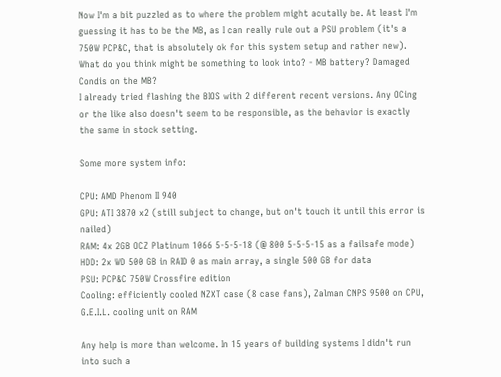Now I'm a bit puzzled as to where the problem might acutally be. At least I'm guessing it has to be the MB, as I can really rule out a PSU problem (it's a 750W PCP&C, that is absolutely ok for this system setup and rather new).
What do you think might be something to look into? - MB battery? Damaged Condis on the MB?
I already tried flashing the BIOS with 2 different recent versions. Any OCing or the like also doesn't seem to be responsible, as the behavior is exactly the same in stock setting.

Some more system info:

CPU: AMD Phenom II 940
GPU: ATI 3870 x2 (still subject to change, but on't touch it until this error is nailed)
RAM: 4x 2GB OCZ Platinum 1066 5-5-5-18 (@ 800 5-5-5-15 as a failsafe mode)
HDD: 2x WD 500 GB in RAID 0 as main array, a single 500 GB for data
PSU: PCP&C 750W Crossfire edition
Cooling: efficiently cooled NZXT case (8 case fans), Zalman CNPS 9500 on CPU, G.E.I.L. cooling unit on RAM

Any help is more than welcome. In 15 years of building systems I didn't run into such a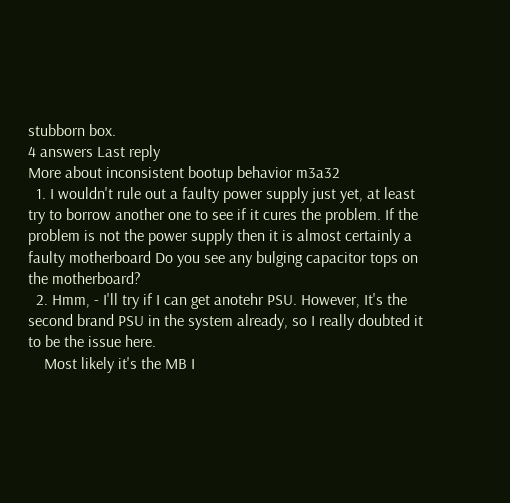stubborn box.
4 answers Last reply
More about inconsistent bootup behavior m3a32
  1. I wouldn't rule out a faulty power supply just yet, at least try to borrow another one to see if it cures the problem. If the problem is not the power supply then it is almost certainly a faulty motherboard Do you see any bulging capacitor tops on the motherboard?
  2. Hmm, - I'll try if I can get anotehr PSU. However, It's the second brand PSU in the system already, so I really doubted it to be the issue here.
    Most likely it's the MB I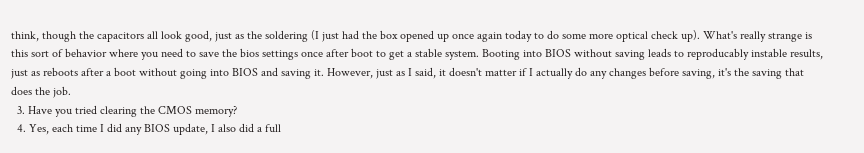think, though the capacitors all look good, just as the soldering (I just had the box opened up once again today to do some more optical check up). What's really strange is this sort of behavior where you need to save the bios settings once after boot to get a stable system. Booting into BIOS without saving leads to reproducably instable results, just as reboots after a boot without going into BIOS and saving it. However, just as I said, it doesn't matter if I actually do any changes before saving, it's the saving that does the job.
  3. Have you tried clearing the CMOS memory?
  4. Yes, each time I did any BIOS update, I also did a full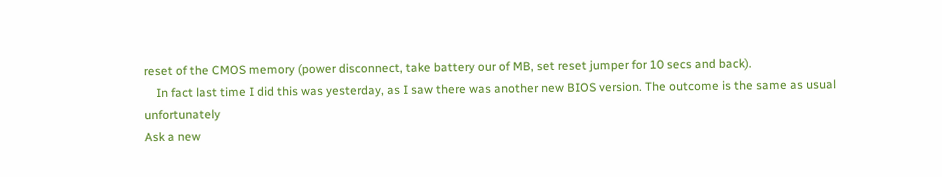reset of the CMOS memory (power disconnect, take battery our of MB, set reset jumper for 10 secs and back).
    In fact last time I did this was yesterday, as I saw there was another new BIOS version. The outcome is the same as usual unfortunately
Ask a new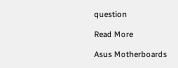question

Read More

Asus Motherboards